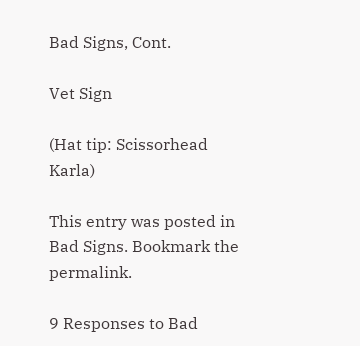Bad Signs, Cont.

Vet Sign

(Hat tip: Scissorhead Karla)

This entry was posted in Bad Signs. Bookmark the permalink.

9 Responses to Bad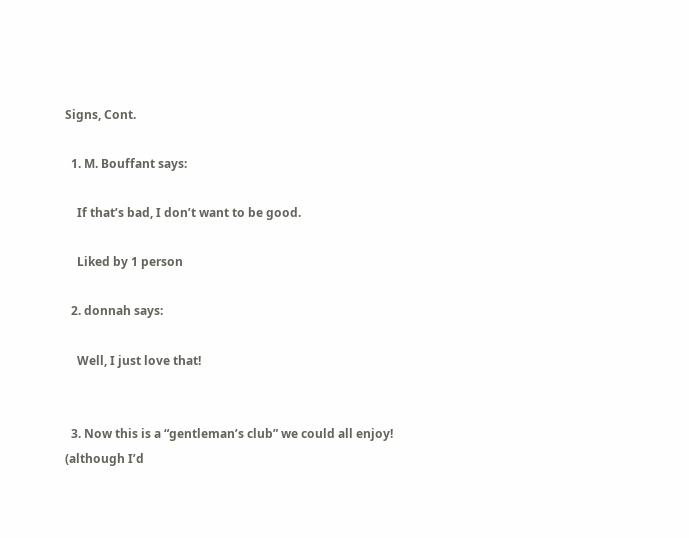Signs, Cont.

  1. M. Bouffant says:

    If that’s bad, I don’t want to be good.

    Liked by 1 person

  2. donnah says:

    Well, I just love that!


  3. Now this is a “gentleman’s club” we could all enjoy! (although I’d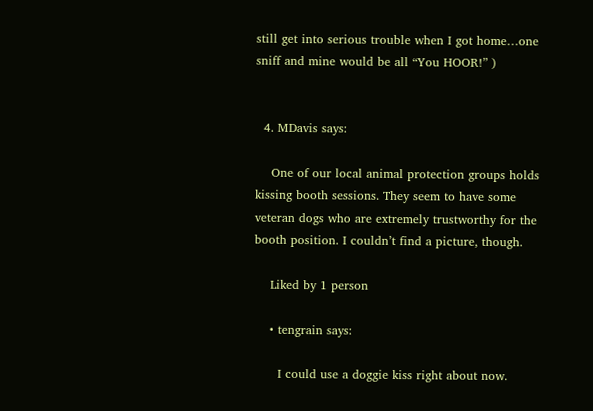still get into serious trouble when I got home…one sniff and mine would be all “You HOOR!” )


  4. MDavis says:

    One of our local animal protection groups holds kissing booth sessions. They seem to have some veteran dogs who are extremely trustworthy for the booth position. I couldn’t find a picture, though.

    Liked by 1 person

    • tengrain says:

      I could use a doggie kiss right about now.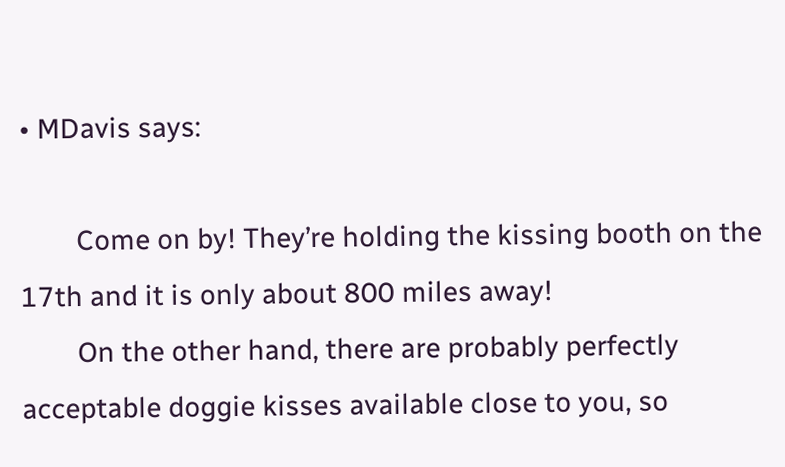• MDavis says:

        Come on by! They’re holding the kissing booth on the 17th and it is only about 800 miles away!
        On the other hand, there are probably perfectly acceptable doggie kisses available close to you, so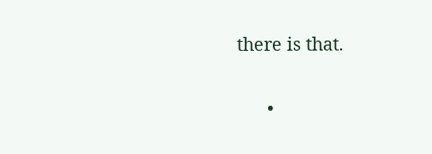there is that.


      •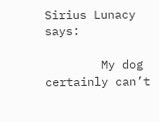Sirius Lunacy says:

        My dog certainly can’t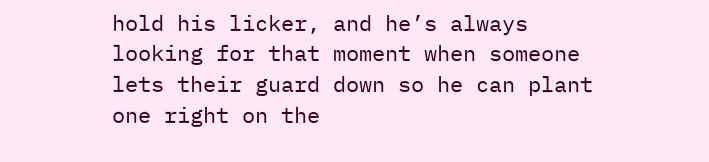hold his licker, and he’s always looking for that moment when someone lets their guard down so he can plant one right on the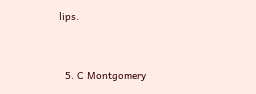lips.


  5. C Montgomery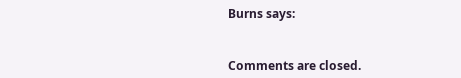Burns says:


Comments are closed.